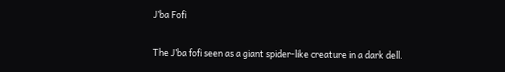J’ba Fofi

The J’ba fofi seen as a giant spider-like creature in a dark dell.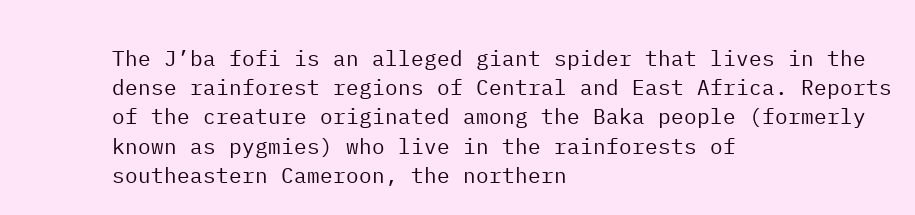The J’ba fofi is an alleged giant spider that lives in the dense rainforest regions of Central and East Africa. Reports of the creature originated among the Baka people (formerly known as pygmies) who live in the rainforests of southeastern Cameroon, the northern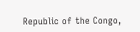Republic of the Congo,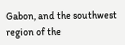Gabon, and the southwest region of the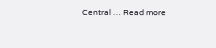Central … Read more